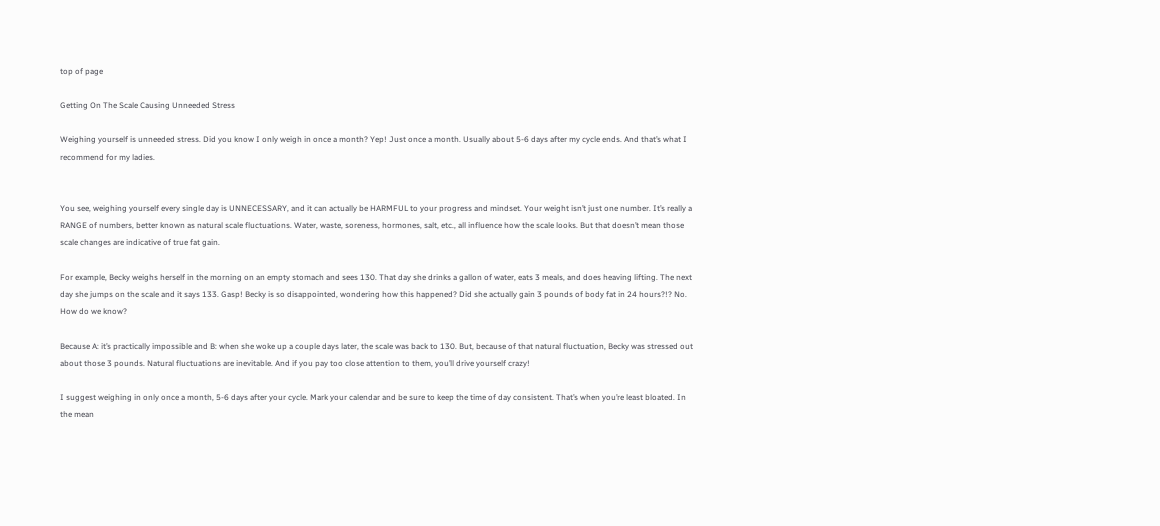top of page

Getting On The Scale Causing Unneeded Stress

Weighing yourself is unneeded stress. Did you know I only weigh in once a month? Yep! Just once a month. Usually about 5-6 days after my cycle ends. And that’s what I recommend for my ladies.


You see, weighing yourself every single day is UNNECESSARY, and it can actually be HARMFUL to your progress and mindset. Your weight isn’t just one number. It’s really a RANGE of numbers, better known as natural scale fluctuations. Water, waste, soreness, hormones, salt, etc., all influence how the scale looks. But that doesn’t mean those scale changes are indicative of true fat gain.

For example, Becky weighs herself in the morning on an empty stomach and sees 130. That day she drinks a gallon of water, eats 3 meals, and does heaving lifting. The next day she jumps on the scale and it says 133. Gasp! Becky is so disappointed, wondering how this happened? Did she actually gain 3 pounds of body fat in 24 hours?!? No. How do we know?

Because A: it’s practically impossible and B: when she woke up a couple days later, the scale was back to 130. But, because of that natural fluctuation, Becky was stressed out about those 3 pounds. Natural fluctuations are inevitable. And if you pay too close attention to them, you’ll drive yourself crazy!

I suggest weighing in only once a month, 5-6 days after your cycle. Mark your calendar and be sure to keep the time of day consistent. That’s when you’re least bloated. In the mean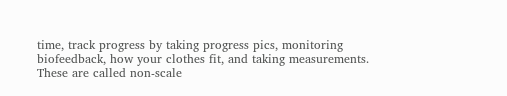time, track progress by taking progress pics, monitoring biofeedback, how your clothes fit, and taking measurements. These are called non-scale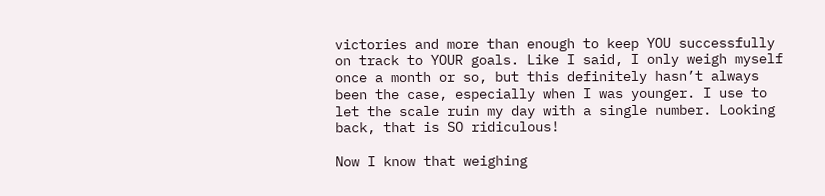victories and more than enough to keep YOU successfully on track to YOUR goals. Like I said, I only weigh myself once a month or so, but this definitely hasn’t always been the case, especially when I was younger. I use to let the scale ruin my day with a single number. Looking back, that is SO ridiculous!

Now I know that weighing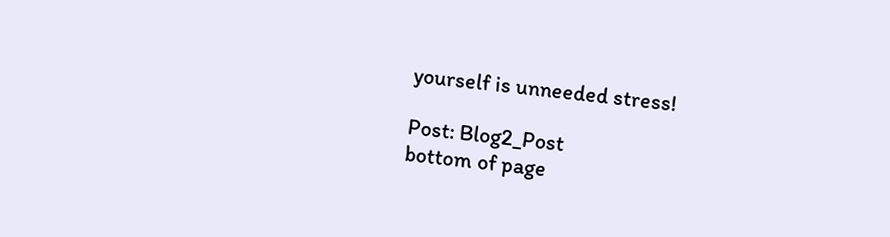yourself is unneeded stress!

Post: Blog2_Post
bottom of page